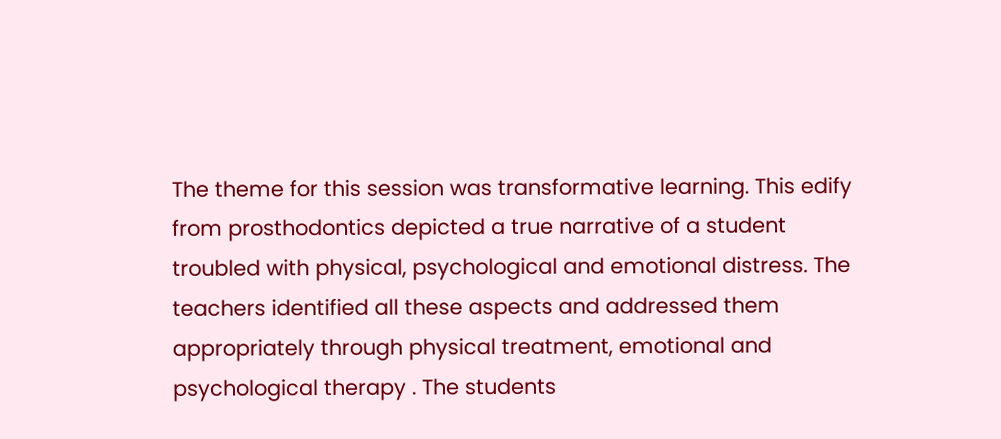The theme for this session was transformative learning. This edify from prosthodontics depicted a true narrative of a student troubled with physical, psychological and emotional distress. The teachers identified all these aspects and addressed them appropriately through physical treatment, emotional and psychological therapy . The students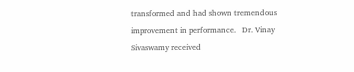transformed and had shown tremendous improvement in performance.   Dr. Vinay Sivaswamy received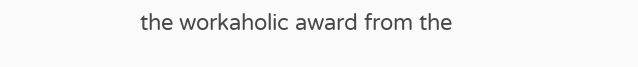the workaholic award from the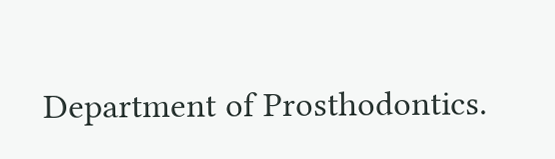Department of Prosthodontics.